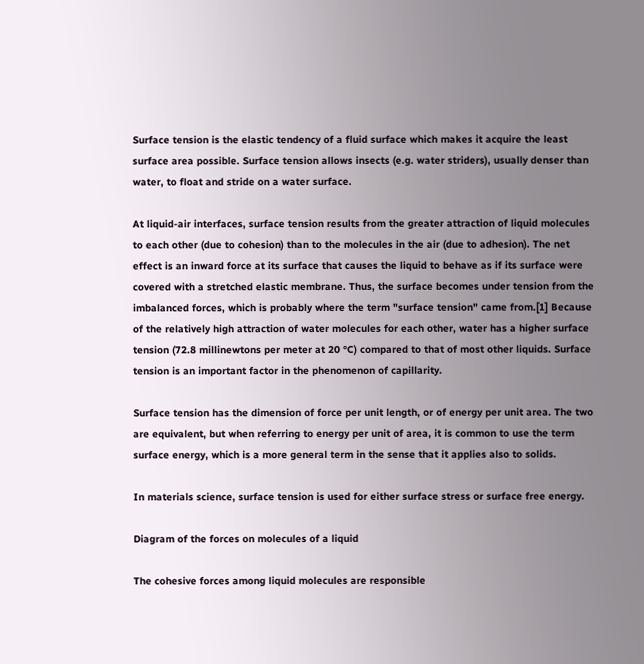Surface tension is the elastic tendency of a fluid surface which makes it acquire the least surface area possible. Surface tension allows insects (e.g. water striders), usually denser than water, to float and stride on a water surface.

At liquid-air interfaces, surface tension results from the greater attraction of liquid molecules to each other (due to cohesion) than to the molecules in the air (due to adhesion). The net effect is an inward force at its surface that causes the liquid to behave as if its surface were covered with a stretched elastic membrane. Thus, the surface becomes under tension from the imbalanced forces, which is probably where the term "surface tension" came from.[1] Because of the relatively high attraction of water molecules for each other, water has a higher surface tension (72.8 millinewtons per meter at 20 °C) compared to that of most other liquids. Surface tension is an important factor in the phenomenon of capillarity.

Surface tension has the dimension of force per unit length, or of energy per unit area. The two are equivalent, but when referring to energy per unit of area, it is common to use the term surface energy, which is a more general term in the sense that it applies also to solids.

In materials science, surface tension is used for either surface stress or surface free energy.

Diagram of the forces on molecules of a liquid

The cohesive forces among liquid molecules are responsible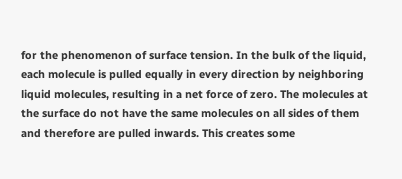for the phenomenon of surface tension. In the bulk of the liquid, each molecule is pulled equally in every direction by neighboring liquid molecules, resulting in a net force of zero. The molecules at the surface do not have the same molecules on all sides of them and therefore are pulled inwards. This creates some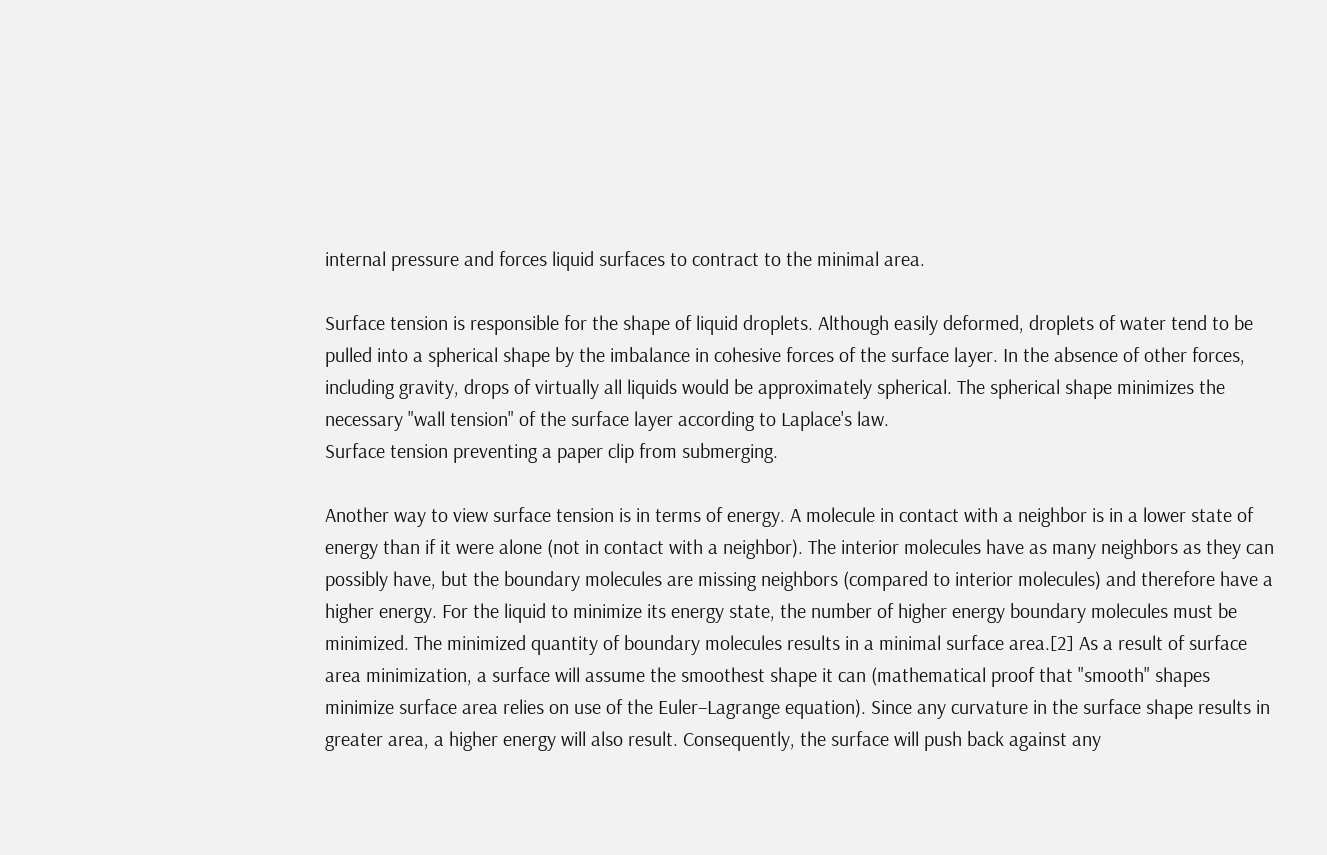internal pressure and forces liquid surfaces to contract to the minimal area.

Surface tension is responsible for the shape of liquid droplets. Although easily deformed, droplets of water tend to be pulled into a spherical shape by the imbalance in cohesive forces of the surface layer. In the absence of other forces, including gravity, drops of virtually all liquids would be approximately spherical. The spherical shape minimizes the necessary "wall tension" of the surface layer according to Laplace's law.
Surface tension preventing a paper clip from submerging.

Another way to view surface tension is in terms of energy. A molecule in contact with a neighbor is in a lower state of energy than if it were alone (not in contact with a neighbor). The interior molecules have as many neighbors as they can possibly have, but the boundary molecules are missing neighbors (compared to interior molecules) and therefore have a higher energy. For the liquid to minimize its energy state, the number of higher energy boundary molecules must be minimized. The minimized quantity of boundary molecules results in a minimal surface area.[2] As a result of surface area minimization, a surface will assume the smoothest shape it can (mathematical proof that "smooth" shapes minimize surface area relies on use of the Euler–Lagrange equation). Since any curvature in the surface shape results in greater area, a higher energy will also result. Consequently, the surface will push back against any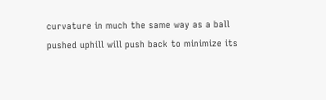curvature in much the same way as a ball pushed uphill will push back to minimize its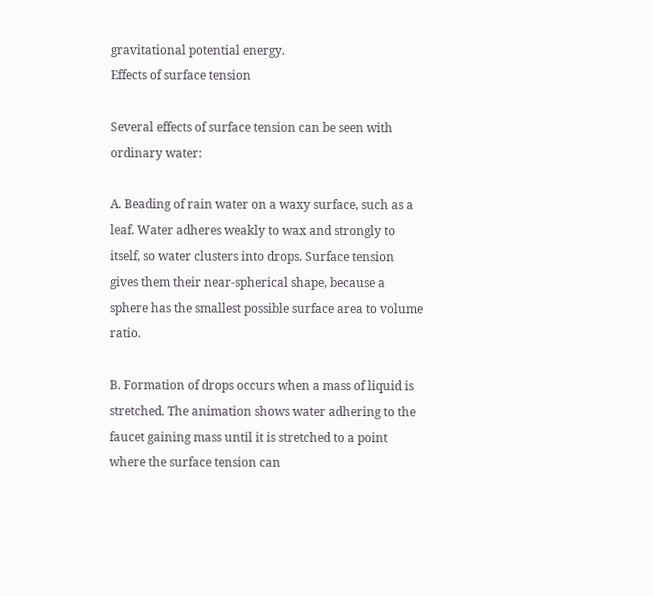gravitational potential energy.
Effects of surface tension

Several effects of surface tension can be seen with ordinary water:

A. Beading of rain water on a waxy surface, such as a leaf. Water adheres weakly to wax and strongly to itself, so water clusters into drops. Surface tension gives them their near-spherical shape, because a sphere has the smallest possible surface area to volume ratio.

B. Formation of drops occurs when a mass of liquid is stretched. The animation shows water adhering to the faucet gaining mass until it is stretched to a point where the surface tension can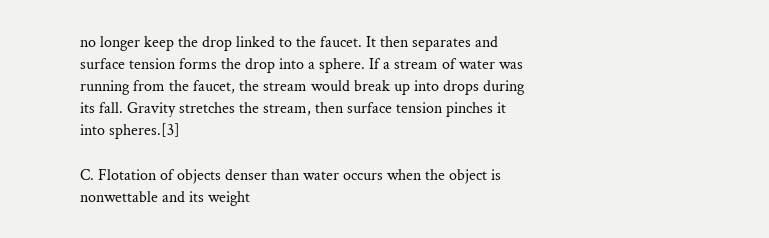no longer keep the drop linked to the faucet. It then separates and surface tension forms the drop into a sphere. If a stream of water was running from the faucet, the stream would break up into drops during its fall. Gravity stretches the stream, then surface tension pinches it into spheres.[3]

C. Flotation of objects denser than water occurs when the object is nonwettable and its weight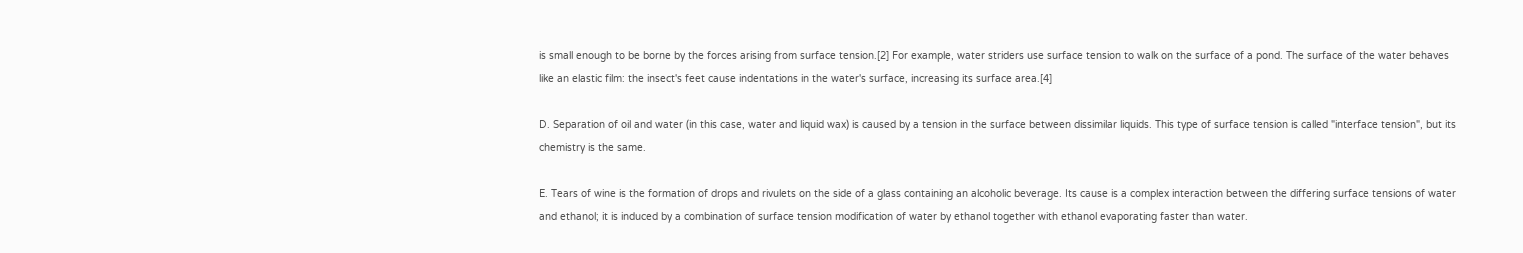is small enough to be borne by the forces arising from surface tension.[2] For example, water striders use surface tension to walk on the surface of a pond. The surface of the water behaves like an elastic film: the insect's feet cause indentations in the water's surface, increasing its surface area.[4]

D. Separation of oil and water (in this case, water and liquid wax) is caused by a tension in the surface between dissimilar liquids. This type of surface tension is called "interface tension", but its chemistry is the same.

E. Tears of wine is the formation of drops and rivulets on the side of a glass containing an alcoholic beverage. Its cause is a complex interaction between the differing surface tensions of water and ethanol; it is induced by a combination of surface tension modification of water by ethanol together with ethanol evaporating faster than water.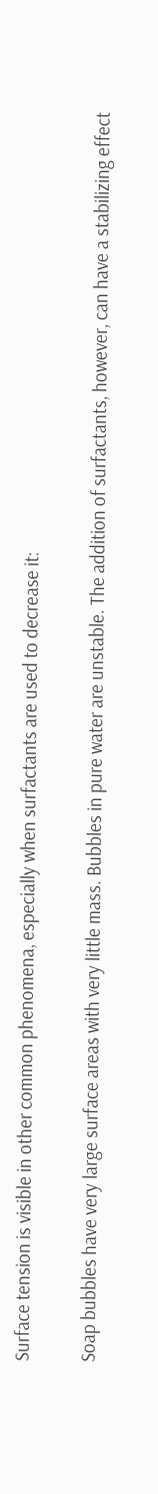Surface tension is visible in other common phenomena, especially when surfactants are used to decrease it:

Soap bubbles have very large surface areas with very little mass. Bubbles in pure water are unstable. The addition of surfactants, however, can have a stabilizing effect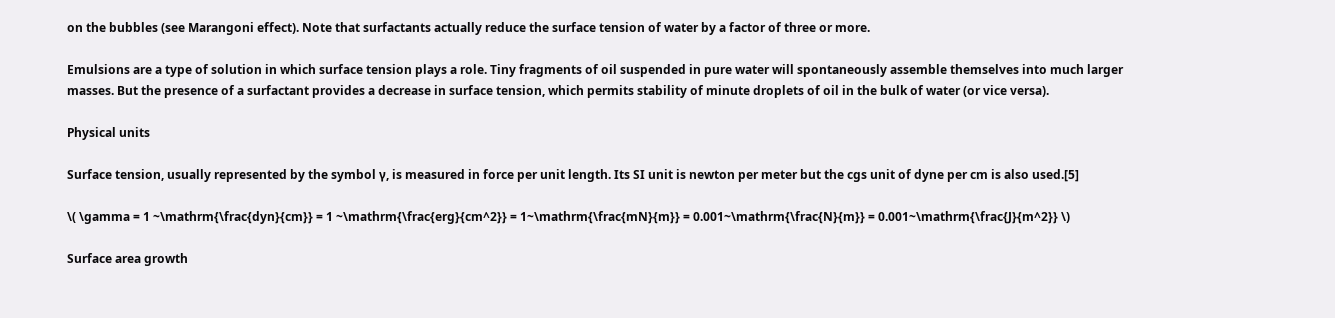on the bubbles (see Marangoni effect). Note that surfactants actually reduce the surface tension of water by a factor of three or more.

Emulsions are a type of solution in which surface tension plays a role. Tiny fragments of oil suspended in pure water will spontaneously assemble themselves into much larger masses. But the presence of a surfactant provides a decrease in surface tension, which permits stability of minute droplets of oil in the bulk of water (or vice versa).

Physical units

Surface tension, usually represented by the symbol γ, is measured in force per unit length. Its SI unit is newton per meter but the cgs unit of dyne per cm is also used.[5]

\( \gamma = 1 ~\mathrm{\frac{dyn}{cm}} = 1 ~\mathrm{\frac{erg}{cm^2}} = 1~\mathrm{\frac{mN}{m}} = 0.001~\mathrm{\frac{N}{m}} = 0.001~\mathrm{\frac{J}{m^2}} \)

Surface area growth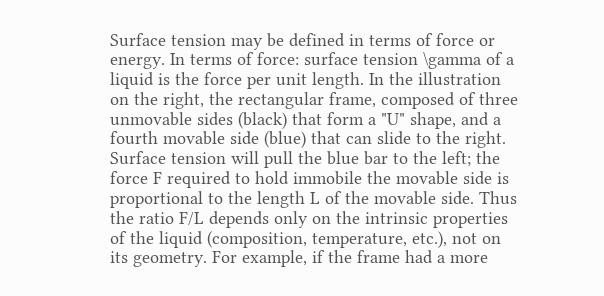Surface tension may be defined in terms of force or energy. In terms of force: surface tension \gamma of a liquid is the force per unit length. In the illustration on the right, the rectangular frame, composed of three unmovable sides (black) that form a "U" shape, and a fourth movable side (blue) that can slide to the right. Surface tension will pull the blue bar to the left; the force F required to hold immobile the movable side is proportional to the length L of the movable side. Thus the ratio F/L depends only on the intrinsic properties of the liquid (composition, temperature, etc.), not on its geometry. For example, if the frame had a more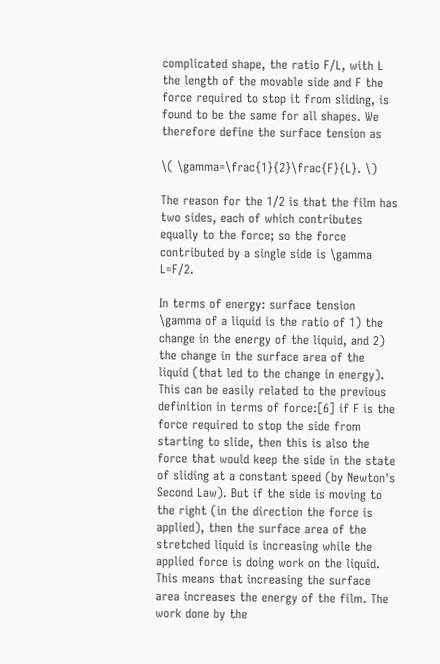complicated shape, the ratio F/L, with L the length of the movable side and F the force required to stop it from sliding, is found to be the same for all shapes. We therefore define the surface tension as

\( \gamma=\frac{1}{2}\frac{F}{L}. \)

The reason for the 1/2 is that the film has two sides, each of which contributes equally to the force; so the force contributed by a single side is \gamma L=F/2.

In terms of energy: surface tension \gamma of a liquid is the ratio of 1) the change in the energy of the liquid, and 2) the change in the surface area of the liquid (that led to the change in energy). This can be easily related to the previous definition in terms of force:[6] if F is the force required to stop the side from starting to slide, then this is also the force that would keep the side in the state of sliding at a constant speed (by Newton's Second Law). But if the side is moving to the right (in the direction the force is applied), then the surface area of the stretched liquid is increasing while the applied force is doing work on the liquid. This means that increasing the surface area increases the energy of the film. The work done by the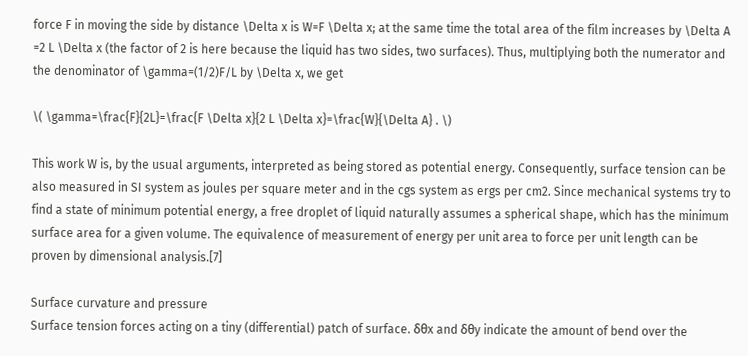force F in moving the side by distance \Delta x is W=F \Delta x; at the same time the total area of the film increases by \Delta A =2 L \Delta x (the factor of 2 is here because the liquid has two sides, two surfaces). Thus, multiplying both the numerator and the denominator of \gamma=(1/2)F/L by \Delta x, we get

\( \gamma=\frac{F}{2L}=\frac{F \Delta x}{2 L \Delta x}=\frac{W}{\Delta A} . \)

This work W is, by the usual arguments, interpreted as being stored as potential energy. Consequently, surface tension can be also measured in SI system as joules per square meter and in the cgs system as ergs per cm2. Since mechanical systems try to find a state of minimum potential energy, a free droplet of liquid naturally assumes a spherical shape, which has the minimum surface area for a given volume. The equivalence of measurement of energy per unit area to force per unit length can be proven by dimensional analysis.[7]

Surface curvature and pressure
Surface tension forces acting on a tiny (differential) patch of surface. δθx and δθy indicate the amount of bend over the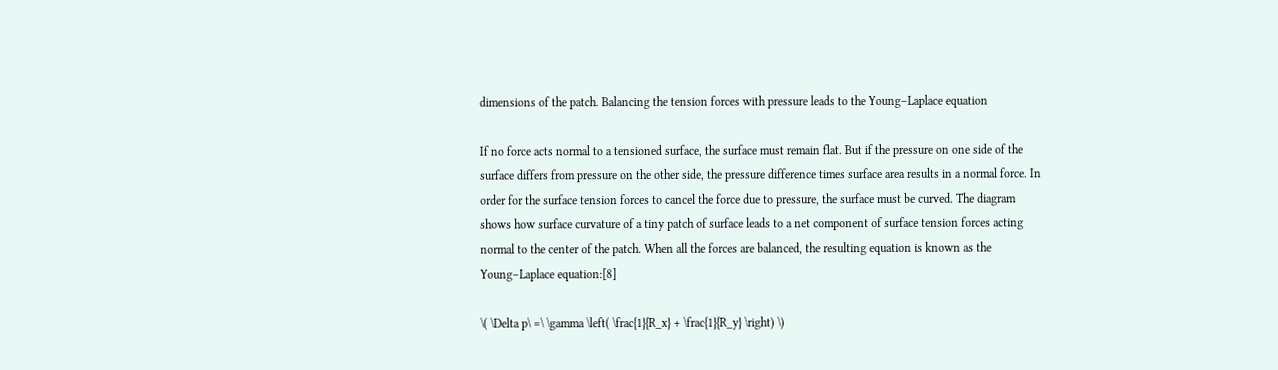dimensions of the patch. Balancing the tension forces with pressure leads to the Young–Laplace equation

If no force acts normal to a tensioned surface, the surface must remain flat. But if the pressure on one side of the surface differs from pressure on the other side, the pressure difference times surface area results in a normal force. In order for the surface tension forces to cancel the force due to pressure, the surface must be curved. The diagram shows how surface curvature of a tiny patch of surface leads to a net component of surface tension forces acting normal to the center of the patch. When all the forces are balanced, the resulting equation is known as the Young–Laplace equation:[8]

\( \Delta p\ =\ \gamma \left( \frac{1}{R_x} + \frac{1}{R_y} \right) \)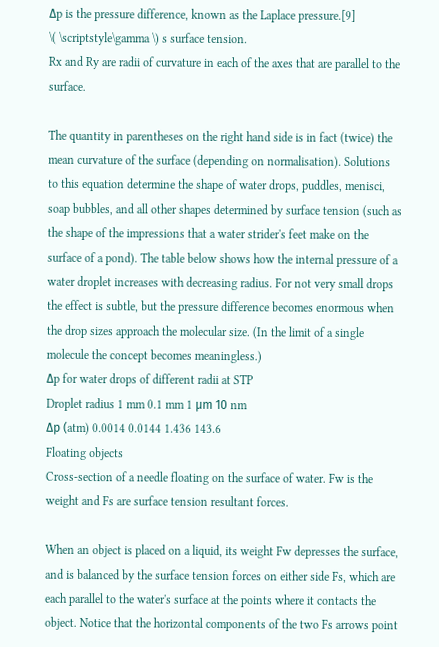Δp is the pressure difference, known as the Laplace pressure.[9]
\( \scriptstyle\gamma \) s surface tension.
Rx and Ry are radii of curvature in each of the axes that are parallel to the surface.

The quantity in parentheses on the right hand side is in fact (twice) the mean curvature of the surface (depending on normalisation). Solutions to this equation determine the shape of water drops, puddles, menisci, soap bubbles, and all other shapes determined by surface tension (such as the shape of the impressions that a water strider's feet make on the surface of a pond). The table below shows how the internal pressure of a water droplet increases with decreasing radius. For not very small drops the effect is subtle, but the pressure difference becomes enormous when the drop sizes approach the molecular size. (In the limit of a single molecule the concept becomes meaningless.)
Δp for water drops of different radii at STP
Droplet radius 1 mm 0.1 mm 1 μm 10 nm
Δp (atm) 0.0014 0.0144 1.436 143.6
Floating objects
Cross-section of a needle floating on the surface of water. Fw is the weight and Fs are surface tension resultant forces.

When an object is placed on a liquid, its weight Fw depresses the surface, and is balanced by the surface tension forces on either side Fs, which are each parallel to the water's surface at the points where it contacts the object. Notice that the horizontal components of the two Fs arrows point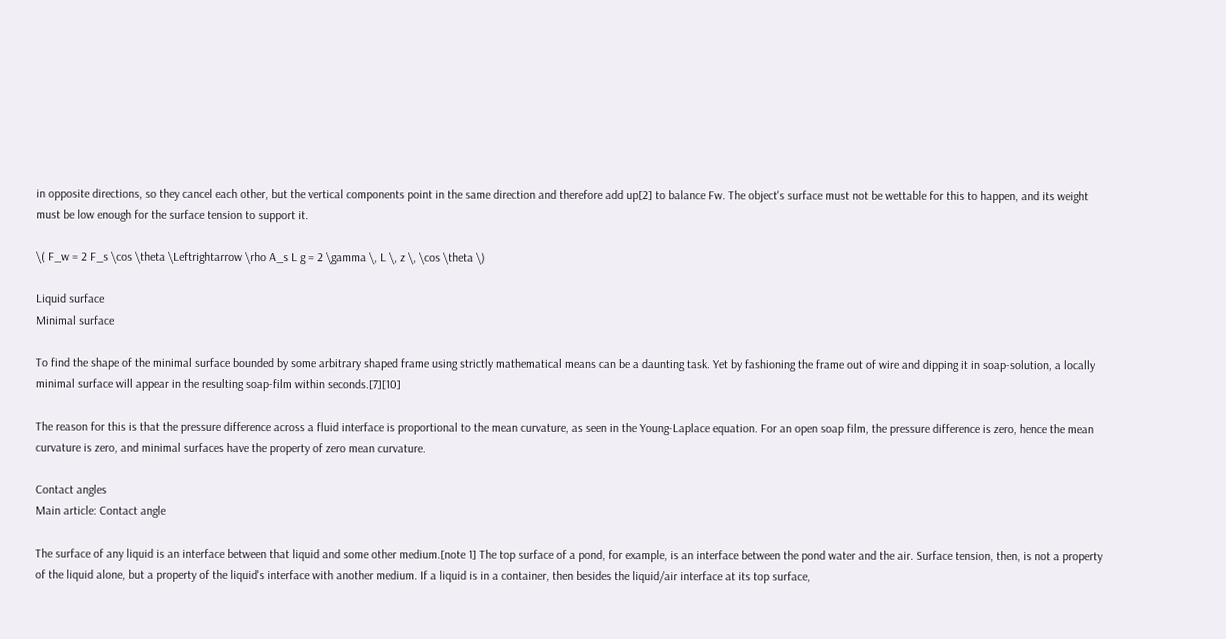in opposite directions, so they cancel each other, but the vertical components point in the same direction and therefore add up[2] to balance Fw. The object's surface must not be wettable for this to happen, and its weight must be low enough for the surface tension to support it.

\( F_w = 2 F_s \cos \theta \Leftrightarrow \rho A_s L g = 2 \gamma \, L \, z \, \cos \theta \)

Liquid surface
Minimal surface

To find the shape of the minimal surface bounded by some arbitrary shaped frame using strictly mathematical means can be a daunting task. Yet by fashioning the frame out of wire and dipping it in soap-solution, a locally minimal surface will appear in the resulting soap-film within seconds.[7][10]

The reason for this is that the pressure difference across a fluid interface is proportional to the mean curvature, as seen in the Young-Laplace equation. For an open soap film, the pressure difference is zero, hence the mean curvature is zero, and minimal surfaces have the property of zero mean curvature.

Contact angles
Main article: Contact angle

The surface of any liquid is an interface between that liquid and some other medium.[note 1] The top surface of a pond, for example, is an interface between the pond water and the air. Surface tension, then, is not a property of the liquid alone, but a property of the liquid's interface with another medium. If a liquid is in a container, then besides the liquid/air interface at its top surface,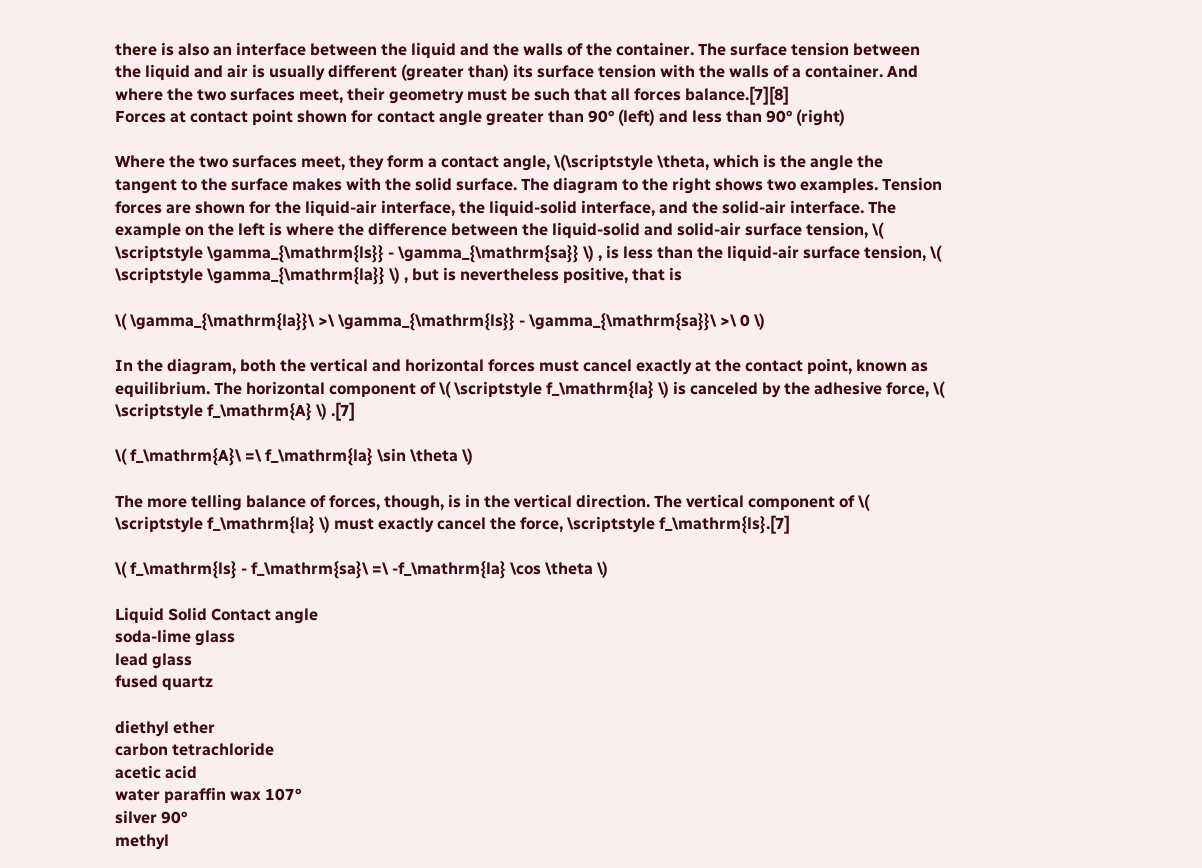there is also an interface between the liquid and the walls of the container. The surface tension between the liquid and air is usually different (greater than) its surface tension with the walls of a container. And where the two surfaces meet, their geometry must be such that all forces balance.[7][8]
Forces at contact point shown for contact angle greater than 90° (left) and less than 90° (right)

Where the two surfaces meet, they form a contact angle, \(\scriptstyle \theta, which is the angle the tangent to the surface makes with the solid surface. The diagram to the right shows two examples. Tension forces are shown for the liquid-air interface, the liquid-solid interface, and the solid-air interface. The example on the left is where the difference between the liquid-solid and solid-air surface tension, \( \scriptstyle \gamma_{\mathrm{ls}} - \gamma_{\mathrm{sa}} \) , is less than the liquid-air surface tension, \( \scriptstyle \gamma_{\mathrm{la}} \) , but is nevertheless positive, that is

\( \gamma_{\mathrm{la}}\ >\ \gamma_{\mathrm{ls}} - \gamma_{\mathrm{sa}}\ >\ 0 \)

In the diagram, both the vertical and horizontal forces must cancel exactly at the contact point, known as equilibrium. The horizontal component of \( \scriptstyle f_\mathrm{la} \) is canceled by the adhesive force, \( \scriptstyle f_\mathrm{A} \) .[7]

\( f_\mathrm{A}\ =\ f_\mathrm{la} \sin \theta \)

The more telling balance of forces, though, is in the vertical direction. The vertical component of \( \scriptstyle f_\mathrm{la} \) must exactly cancel the force, \scriptstyle f_\mathrm{ls}.[7]

\( f_\mathrm{ls} - f_\mathrm{sa}\ =\ -f_\mathrm{la} \cos \theta \)

Liquid Solid Contact angle
soda-lime glass
lead glass
fused quartz

diethyl ether
carbon tetrachloride
acetic acid
water paraffin wax 107°
silver 90°
methyl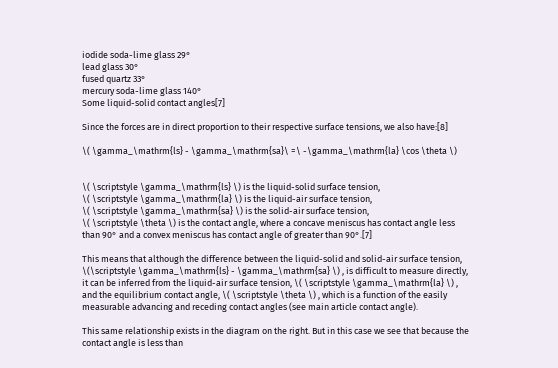iodide soda-lime glass 29°
lead glass 30°
fused quartz 33°
mercury soda-lime glass 140°
Some liquid-solid contact angles[7]

Since the forces are in direct proportion to their respective surface tensions, we also have:[8]

\( \gamma_\mathrm{ls} - \gamma_\mathrm{sa}\ =\ -\gamma_\mathrm{la} \cos \theta \)


\( \scriptstyle \gamma_\mathrm{ls} \) is the liquid-solid surface tension,
\( \scriptstyle \gamma_\mathrm{la} \) is the liquid-air surface tension,
\( \scriptstyle \gamma_\mathrm{sa} \) is the solid-air surface tension,
\( \scriptstyle \theta \) is the contact angle, where a concave meniscus has contact angle less than 90° and a convex meniscus has contact angle of greater than 90°.[7]

This means that although the difference between the liquid-solid and solid-air surface tension, \(\scriptstyle \gamma_\mathrm{ls} - \gamma_\mathrm{sa} \) , is difficult to measure directly, it can be inferred from the liquid-air surface tension, \( \scriptstyle \gamma_\mathrm{la} \) , and the equilibrium contact angle, \( \scriptstyle \theta \) , which is a function of the easily measurable advancing and receding contact angles (see main article contact angle).

This same relationship exists in the diagram on the right. But in this case we see that because the contact angle is less than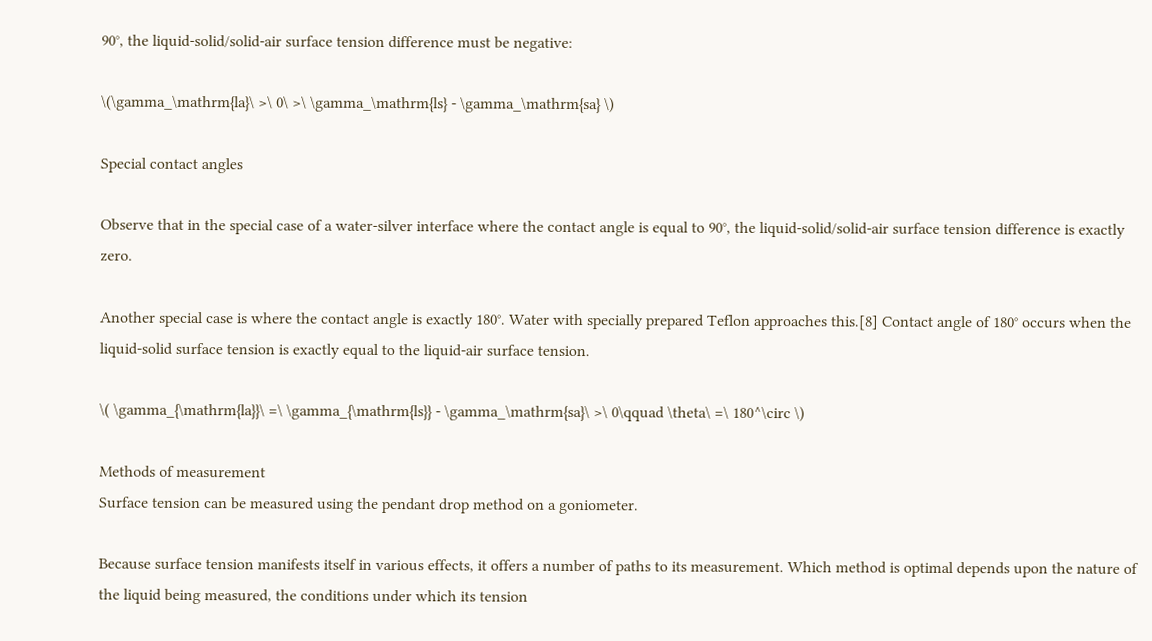90°, the liquid-solid/solid-air surface tension difference must be negative:

\(\gamma_\mathrm{la}\ >\ 0\ >\ \gamma_\mathrm{ls} - \gamma_\mathrm{sa} \)

Special contact angles

Observe that in the special case of a water-silver interface where the contact angle is equal to 90°, the liquid-solid/solid-air surface tension difference is exactly zero.

Another special case is where the contact angle is exactly 180°. Water with specially prepared Teflon approaches this.[8] Contact angle of 180° occurs when the liquid-solid surface tension is exactly equal to the liquid-air surface tension.

\( \gamma_{\mathrm{la}}\ =\ \gamma_{\mathrm{ls}} - \gamma_\mathrm{sa}\ >\ 0\qquad \theta\ =\ 180^\circ \)

Methods of measurement
Surface tension can be measured using the pendant drop method on a goniometer.

Because surface tension manifests itself in various effects, it offers a number of paths to its measurement. Which method is optimal depends upon the nature of the liquid being measured, the conditions under which its tension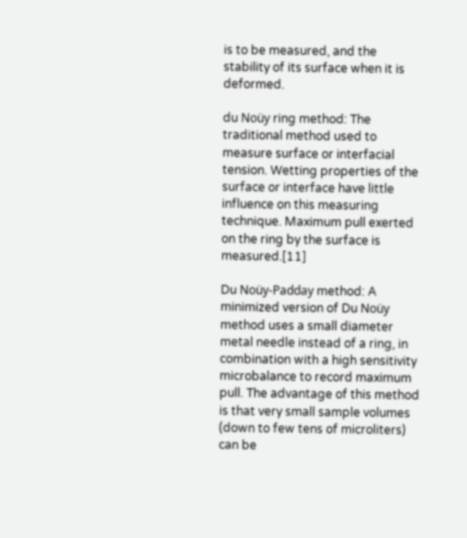is to be measured, and the stability of its surface when it is deformed.

du Noüy ring method: The traditional method used to measure surface or interfacial tension. Wetting properties of the surface or interface have little influence on this measuring technique. Maximum pull exerted on the ring by the surface is measured.[11]

Du Noüy-Padday method: A minimized version of Du Noüy method uses a small diameter metal needle instead of a ring, in combination with a high sensitivity microbalance to record maximum pull. The advantage of this method is that very small sample volumes (down to few tens of microliters) can be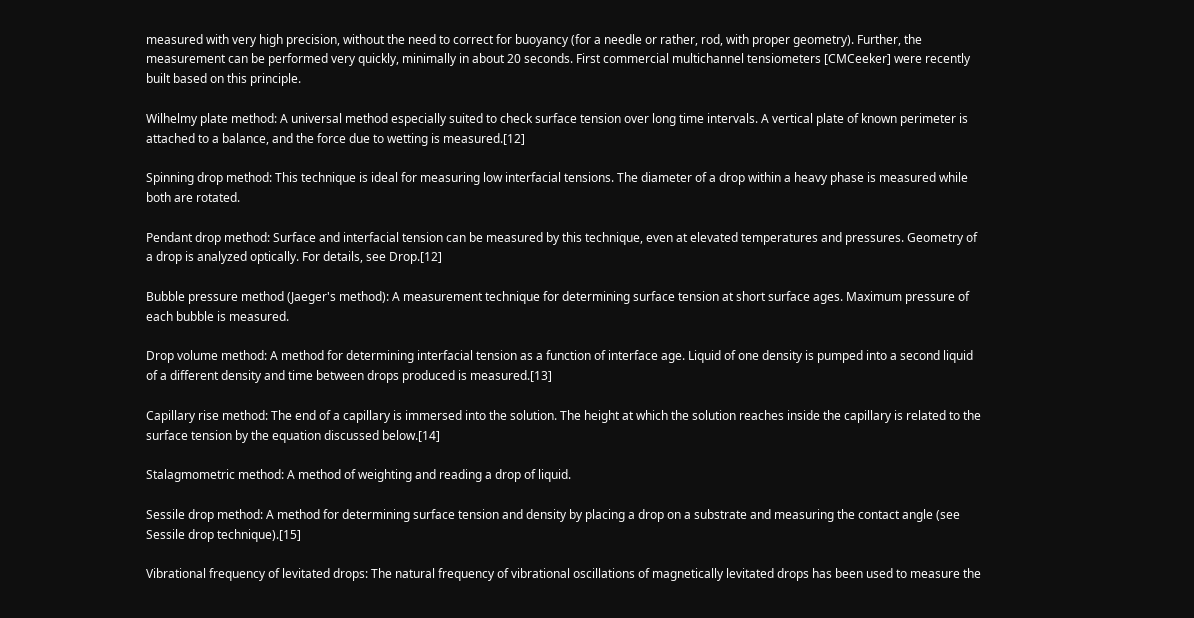measured with very high precision, without the need to correct for buoyancy (for a needle or rather, rod, with proper geometry). Further, the measurement can be performed very quickly, minimally in about 20 seconds. First commercial multichannel tensiometers [CMCeeker] were recently built based on this principle.

Wilhelmy plate method: A universal method especially suited to check surface tension over long time intervals. A vertical plate of known perimeter is attached to a balance, and the force due to wetting is measured.[12]

Spinning drop method: This technique is ideal for measuring low interfacial tensions. The diameter of a drop within a heavy phase is measured while both are rotated.

Pendant drop method: Surface and interfacial tension can be measured by this technique, even at elevated temperatures and pressures. Geometry of a drop is analyzed optically. For details, see Drop.[12]

Bubble pressure method (Jaeger's method): A measurement technique for determining surface tension at short surface ages. Maximum pressure of each bubble is measured.

Drop volume method: A method for determining interfacial tension as a function of interface age. Liquid of one density is pumped into a second liquid of a different density and time between drops produced is measured.[13]

Capillary rise method: The end of a capillary is immersed into the solution. The height at which the solution reaches inside the capillary is related to the surface tension by the equation discussed below.[14]

Stalagmometric method: A method of weighting and reading a drop of liquid.

Sessile drop method: A method for determining surface tension and density by placing a drop on a substrate and measuring the contact angle (see Sessile drop technique).[15]

Vibrational frequency of levitated drops: The natural frequency of vibrational oscillations of magnetically levitated drops has been used to measure the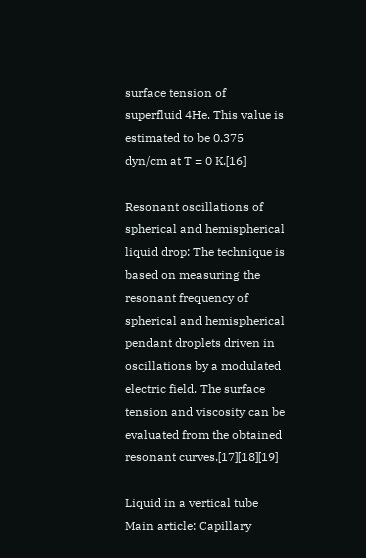surface tension of superfluid 4He. This value is estimated to be 0.375 dyn/cm at T = 0 K.[16]

Resonant oscillations of spherical and hemispherical liquid drop: The technique is based on measuring the resonant frequency of spherical and hemispherical pendant droplets driven in oscillations by a modulated electric field. The surface tension and viscosity can be evaluated from the obtained resonant curves.[17][18][19]

Liquid in a vertical tube
Main article: Capillary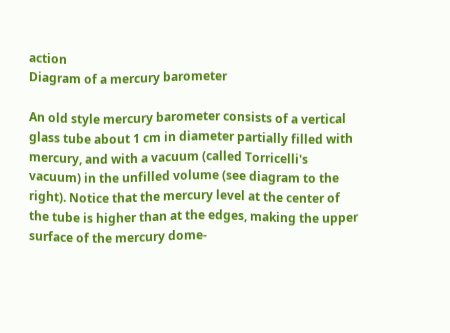action
Diagram of a mercury barometer

An old style mercury barometer consists of a vertical glass tube about 1 cm in diameter partially filled with mercury, and with a vacuum (called Torricelli's vacuum) in the unfilled volume (see diagram to the right). Notice that the mercury level at the center of the tube is higher than at the edges, making the upper surface of the mercury dome-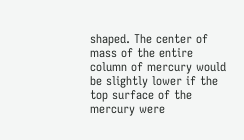shaped. The center of mass of the entire column of mercury would be slightly lower if the top surface of the mercury were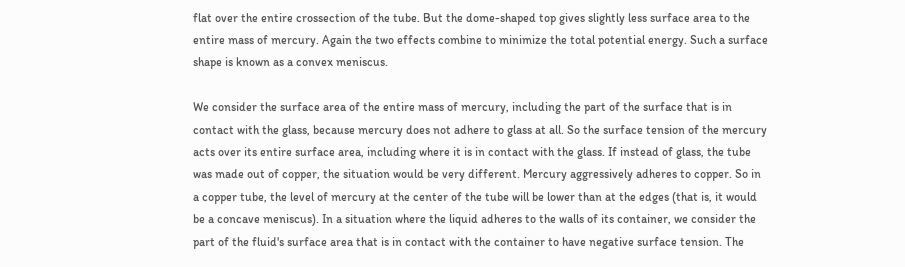flat over the entire crossection of the tube. But the dome-shaped top gives slightly less surface area to the entire mass of mercury. Again the two effects combine to minimize the total potential energy. Such a surface shape is known as a convex meniscus.

We consider the surface area of the entire mass of mercury, including the part of the surface that is in contact with the glass, because mercury does not adhere to glass at all. So the surface tension of the mercury acts over its entire surface area, including where it is in contact with the glass. If instead of glass, the tube was made out of copper, the situation would be very different. Mercury aggressively adheres to copper. So in a copper tube, the level of mercury at the center of the tube will be lower than at the edges (that is, it would be a concave meniscus). In a situation where the liquid adheres to the walls of its container, we consider the part of the fluid's surface area that is in contact with the container to have negative surface tension. The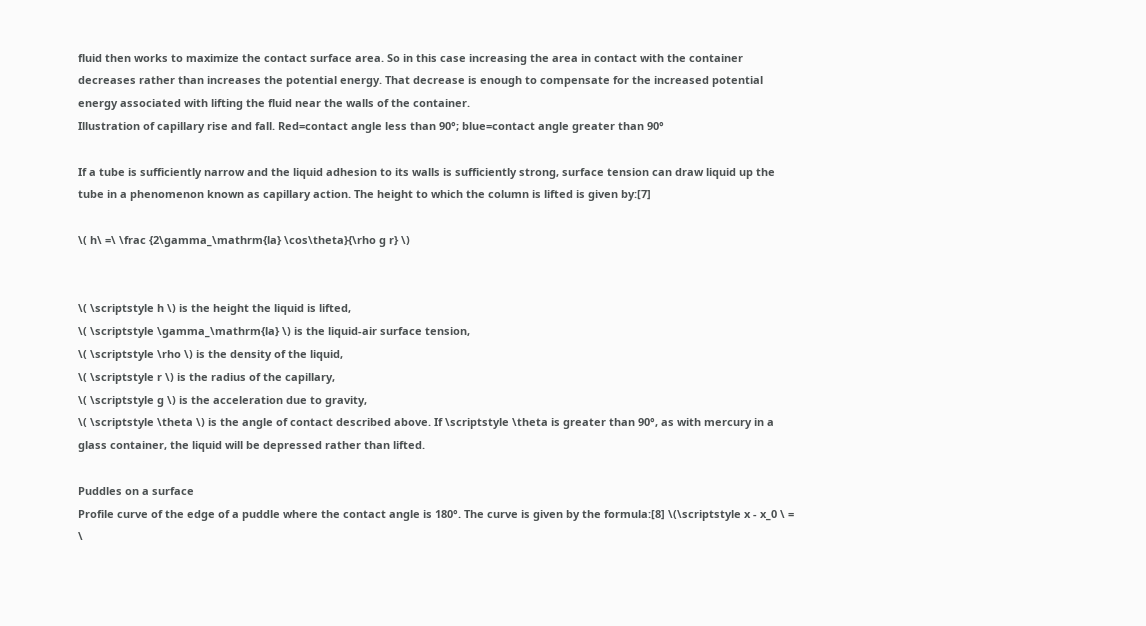fluid then works to maximize the contact surface area. So in this case increasing the area in contact with the container decreases rather than increases the potential energy. That decrease is enough to compensate for the increased potential energy associated with lifting the fluid near the walls of the container.
Illustration of capillary rise and fall. Red=contact angle less than 90°; blue=contact angle greater than 90°

If a tube is sufficiently narrow and the liquid adhesion to its walls is sufficiently strong, surface tension can draw liquid up the tube in a phenomenon known as capillary action. The height to which the column is lifted is given by:[7]

\( h\ =\ \frac {2\gamma_\mathrm{la} \cos\theta}{\rho g r} \)


\( \scriptstyle h \) is the height the liquid is lifted,
\( \scriptstyle \gamma_\mathrm{la} \) is the liquid-air surface tension,
\( \scriptstyle \rho \) is the density of the liquid,
\( \scriptstyle r \) is the radius of the capillary,
\( \scriptstyle g \) is the acceleration due to gravity,
\( \scriptstyle \theta \) is the angle of contact described above. If \scriptstyle \theta is greater than 90°, as with mercury in a glass container, the liquid will be depressed rather than lifted.

Puddles on a surface
Profile curve of the edge of a puddle where the contact angle is 180°. The curve is given by the formula:[8] \(\scriptstyle x - x_0 \ = \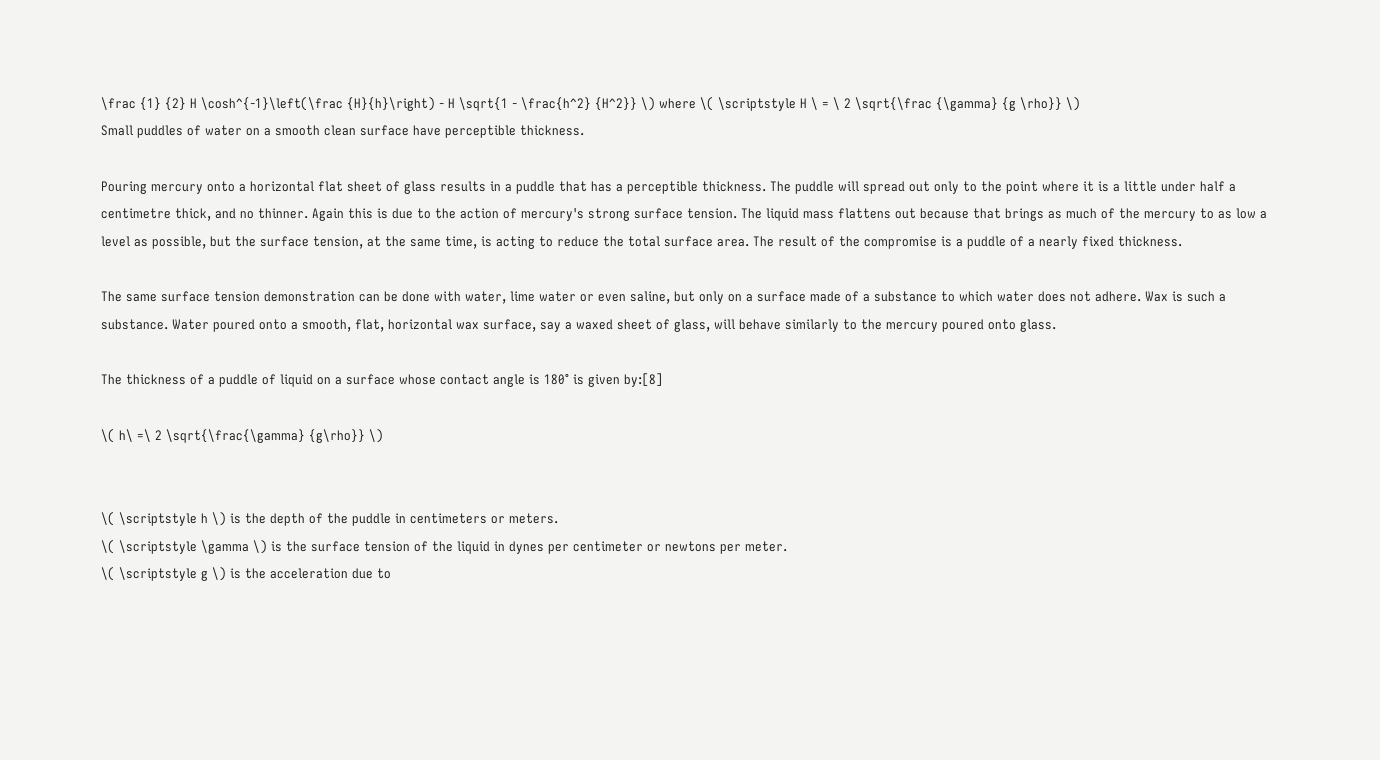\frac {1} {2} H \cosh^{-1}\left(\frac {H}{h}\right) - H \sqrt{1 - \frac{h^2} {H^2}} \) where \( \scriptstyle H \ = \ 2 \sqrt{\frac {\gamma} {g \rho}} \)
Small puddles of water on a smooth clean surface have perceptible thickness.

Pouring mercury onto a horizontal flat sheet of glass results in a puddle that has a perceptible thickness. The puddle will spread out only to the point where it is a little under half a centimetre thick, and no thinner. Again this is due to the action of mercury's strong surface tension. The liquid mass flattens out because that brings as much of the mercury to as low a level as possible, but the surface tension, at the same time, is acting to reduce the total surface area. The result of the compromise is a puddle of a nearly fixed thickness.

The same surface tension demonstration can be done with water, lime water or even saline, but only on a surface made of a substance to which water does not adhere. Wax is such a substance. Water poured onto a smooth, flat, horizontal wax surface, say a waxed sheet of glass, will behave similarly to the mercury poured onto glass.

The thickness of a puddle of liquid on a surface whose contact angle is 180° is given by:[8]

\( h\ =\ 2 \sqrt{\frac{\gamma} {g\rho}} \)


\( \scriptstyle h \) is the depth of the puddle in centimeters or meters.
\( \scriptstyle \gamma \) is the surface tension of the liquid in dynes per centimeter or newtons per meter.
\( \scriptstyle g \) is the acceleration due to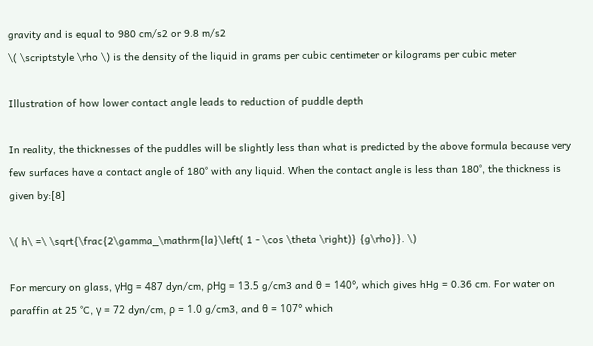gravity and is equal to 980 cm/s2 or 9.8 m/s2
\( \scriptstyle \rho \) is the density of the liquid in grams per cubic centimeter or kilograms per cubic meter

Illustration of how lower contact angle leads to reduction of puddle depth

In reality, the thicknesses of the puddles will be slightly less than what is predicted by the above formula because very few surfaces have a contact angle of 180° with any liquid. When the contact angle is less than 180°, the thickness is given by:[8]

\( h\ =\ \sqrt{\frac{2\gamma_\mathrm{la}\left( 1 - \cos \theta \right)} {g\rho}}. \)

For mercury on glass, γHg = 487 dyn/cm, ρHg = 13.5 g/cm3 and θ = 140°, which gives hHg = 0.36 cm. For water on paraffin at 25 °C, γ = 72 dyn/cm, ρ = 1.0 g/cm3, and θ = 107° which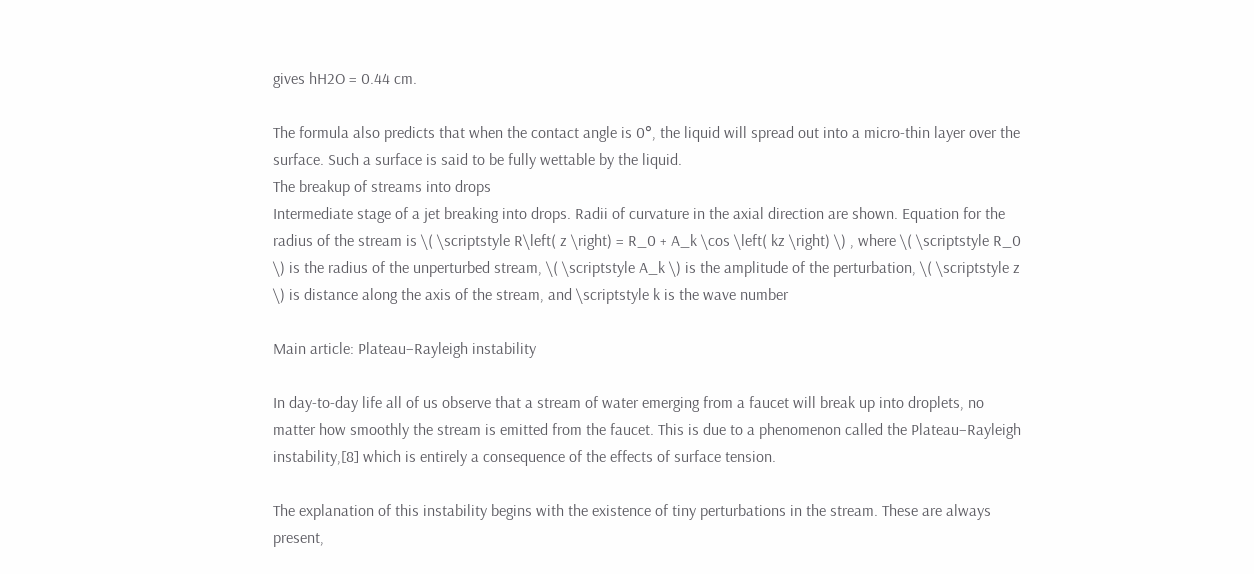gives hH2O = 0.44 cm.

The formula also predicts that when the contact angle is 0°, the liquid will spread out into a micro-thin layer over the surface. Such a surface is said to be fully wettable by the liquid.
The breakup of streams into drops
Intermediate stage of a jet breaking into drops. Radii of curvature in the axial direction are shown. Equation for the radius of the stream is \( \scriptstyle R\left( z \right) = R_0 + A_k \cos \left( kz \right) \) , where \( \scriptstyle R_0 \) is the radius of the unperturbed stream, \( \scriptstyle A_k \) is the amplitude of the perturbation, \( \scriptstyle z \) is distance along the axis of the stream, and \scriptstyle k is the wave number

Main article: Plateau–Rayleigh instability

In day-to-day life all of us observe that a stream of water emerging from a faucet will break up into droplets, no matter how smoothly the stream is emitted from the faucet. This is due to a phenomenon called the Plateau–Rayleigh instability,[8] which is entirely a consequence of the effects of surface tension.

The explanation of this instability begins with the existence of tiny perturbations in the stream. These are always present,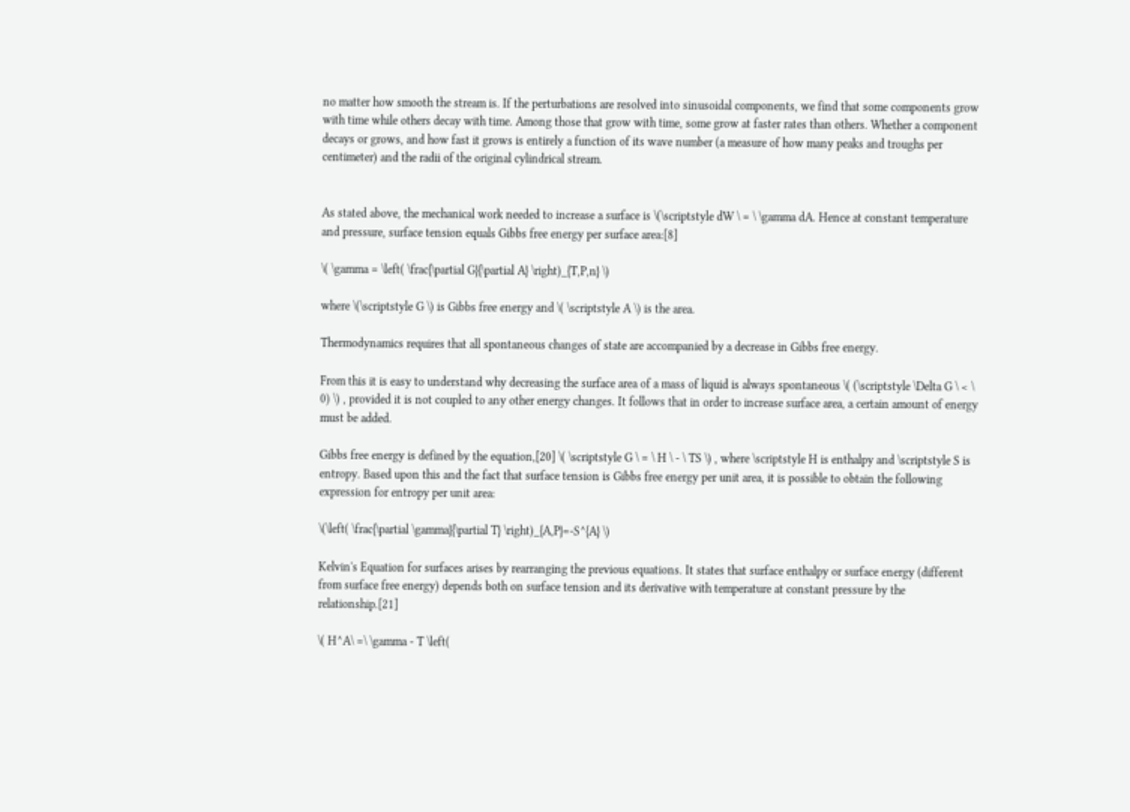no matter how smooth the stream is. If the perturbations are resolved into sinusoidal components, we find that some components grow with time while others decay with time. Among those that grow with time, some grow at faster rates than others. Whether a component decays or grows, and how fast it grows is entirely a function of its wave number (a measure of how many peaks and troughs per centimeter) and the radii of the original cylindrical stream.


As stated above, the mechanical work needed to increase a surface is \(\scriptstyle dW \ = \ \gamma dA. Hence at constant temperature and pressure, surface tension equals Gibbs free energy per surface area:[8]

\( \gamma = \left( \frac{\partial G}{\partial A} \right)_{T,P,n} \)

where \(\scriptstyle G \) is Gibbs free energy and \( \scriptstyle A \) is the area.

Thermodynamics requires that all spontaneous changes of state are accompanied by a decrease in Gibbs free energy.

From this it is easy to understand why decreasing the surface area of a mass of liquid is always spontaneous \( (\scriptstyle \Delta G \ < \ 0) \) , provided it is not coupled to any other energy changes. It follows that in order to increase surface area, a certain amount of energy must be added.

Gibbs free energy is defined by the equation,[20] \( \scriptstyle G \ = \ H \ - \ TS \) , where \scriptstyle H is enthalpy and \scriptstyle S is entropy. Based upon this and the fact that surface tension is Gibbs free energy per unit area, it is possible to obtain the following expression for entropy per unit area:

\(\left( \frac{\partial \gamma}{\partial T} \right)_{A,P}=-S^{A} \)

Kelvin's Equation for surfaces arises by rearranging the previous equations. It states that surface enthalpy or surface energy (different from surface free energy) depends both on surface tension and its derivative with temperature at constant pressure by the relationship.[21]

\( H^A\ =\ \gamma - T \left(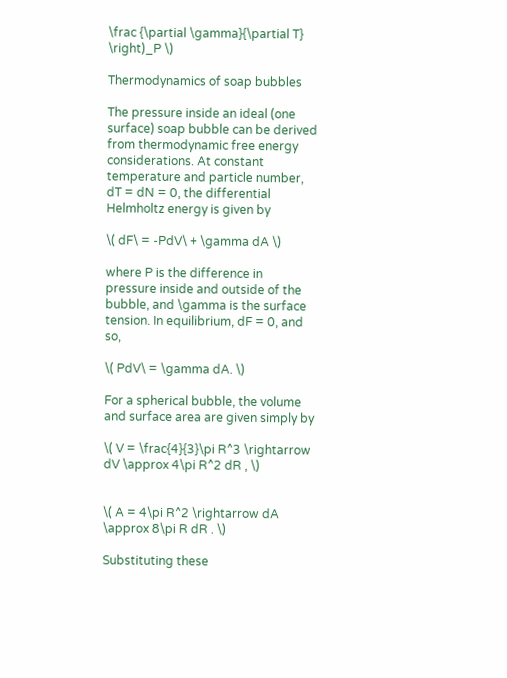\frac {\partial \gamma}{\partial T} \right)_P \)

Thermodynamics of soap bubbles

The pressure inside an ideal (one surface) soap bubble can be derived from thermodynamic free energy considerations. At constant temperature and particle number, dT = dN = 0, the differential Helmholtz energy is given by

\( dF\ = -PdV\ + \gamma dA \)

where P is the difference in pressure inside and outside of the bubble, and \gamma is the surface tension. In equilibrium, dF = 0, and so,

\( PdV\ = \gamma dA. \)

For a spherical bubble, the volume and surface area are given simply by

\( V = \frac{4}{3}\pi R^3 \rightarrow dV \approx 4\pi R^2 dR , \)


\( A = 4\pi R^2 \rightarrow dA \approx 8\pi R dR . \)

Substituting these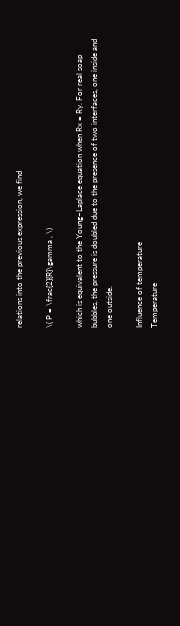relations into the previous expression, we find

\( P = \frac{2}{R}\gamma , \)

which is equivalent to the Young–Laplace equation when Rx = Ry. For real soap bubbles, the pressure is doubled due to the presence of two interfaces, one inside and one outside.

Influence of temperature
Temperature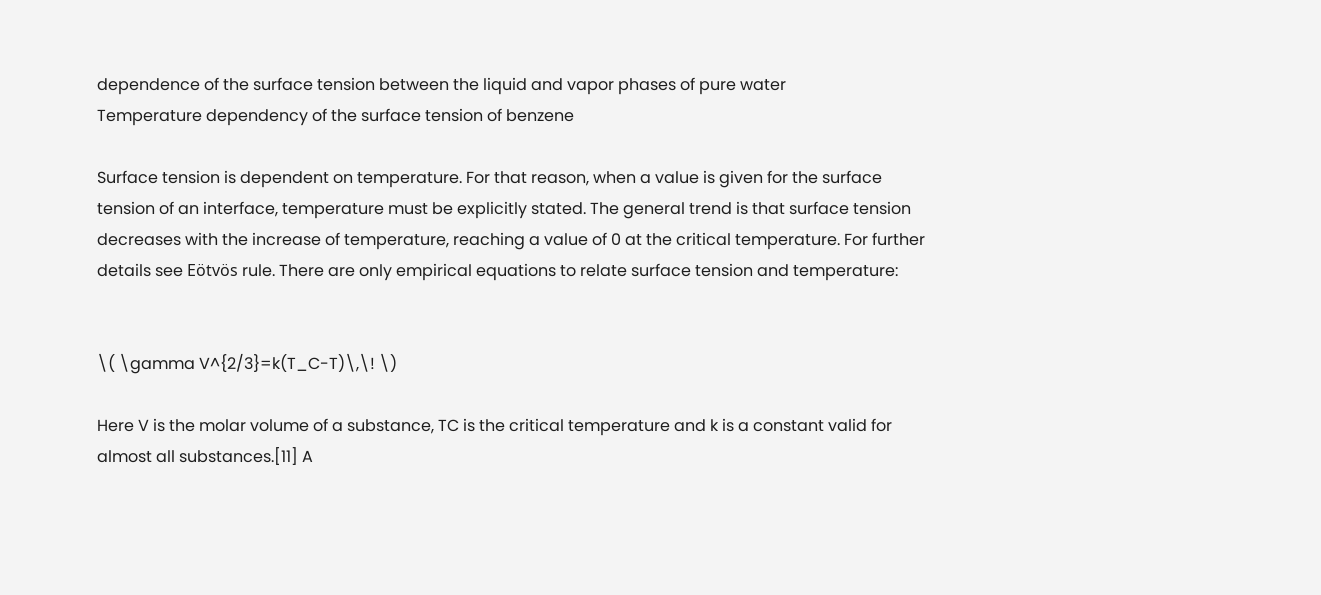dependence of the surface tension between the liquid and vapor phases of pure water
Temperature dependency of the surface tension of benzene

Surface tension is dependent on temperature. For that reason, when a value is given for the surface tension of an interface, temperature must be explicitly stated. The general trend is that surface tension decreases with the increase of temperature, reaching a value of 0 at the critical temperature. For further details see Eötvös rule. There are only empirical equations to relate surface tension and temperature:


\( \gamma V^{2/3}=k(T_C-T)\,\! \)

Here V is the molar volume of a substance, TC is the critical temperature and k is a constant valid for almost all substances.[11] A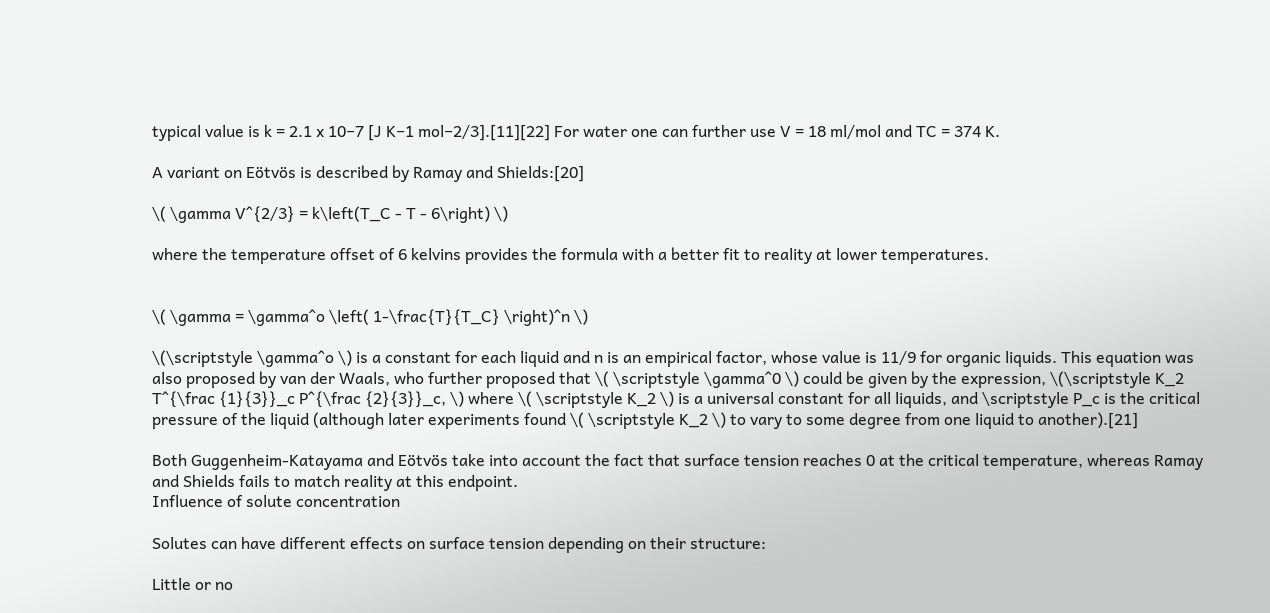typical value is k = 2.1 x 10−7 [J K−1 mol−2/3].[11][22] For water one can further use V = 18 ml/mol and TC = 374 K.

A variant on Eötvös is described by Ramay and Shields:[20]

\( \gamma V^{2/3} = k\left(T_C - T - 6\right) \)

where the temperature offset of 6 kelvins provides the formula with a better fit to reality at lower temperatures.


\( \gamma = \gamma^o \left( 1-\frac{T}{T_C} \right)^n \)

\(\scriptstyle \gamma^o \) is a constant for each liquid and n is an empirical factor, whose value is 11/9 for organic liquids. This equation was also proposed by van der Waals, who further proposed that \( \scriptstyle \gamma^0 \) could be given by the expression, \(\scriptstyle K_2 T^{\frac {1}{3}}_c P^{\frac {2}{3}}_c, \) where \( \scriptstyle K_2 \) is a universal constant for all liquids, and \scriptstyle P_c is the critical pressure of the liquid (although later experiments found \( \scriptstyle K_2 \) to vary to some degree from one liquid to another).[21]

Both Guggenheim-Katayama and Eötvös take into account the fact that surface tension reaches 0 at the critical temperature, whereas Ramay and Shields fails to match reality at this endpoint.
Influence of solute concentration

Solutes can have different effects on surface tension depending on their structure:

Little or no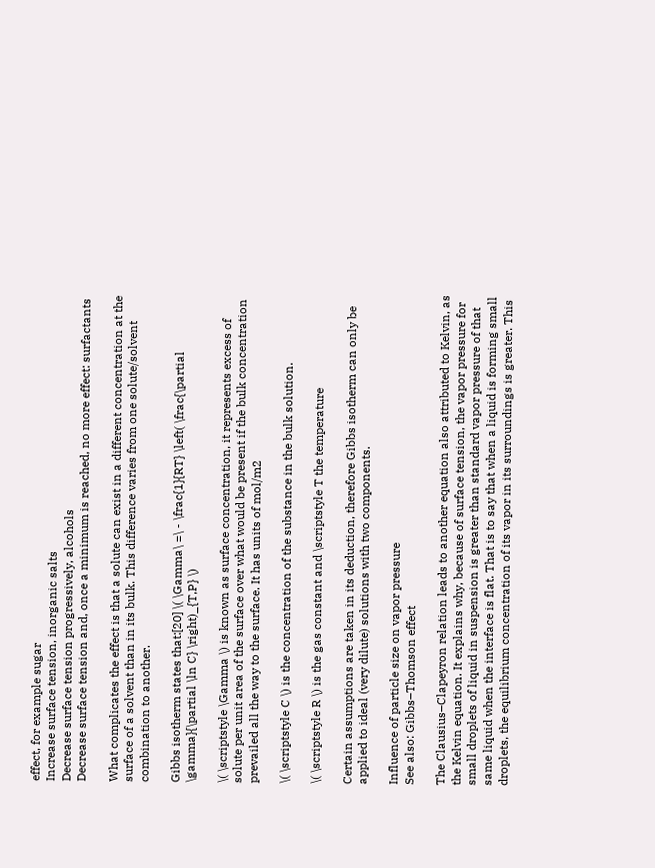effect, for example sugar
Increase surface tension, inorganic salts
Decrease surface tension progressively, alcohols
Decrease surface tension and, once a minimum is reached, no more effect: surfactants

What complicates the effect is that a solute can exist in a different concentration at the surface of a solvent than in its bulk. This difference varies from one solute/solvent combination to another.

Gibbs isotherm states that:[20] \( \Gamma\ =\ - \frac{1}{RT} \left( \frac{\partial \gamma}{\partial \ln C} \right)_{T,P} \)

\( \scriptstyle \Gamma \) is known as surface concentration, it represents excess of solute per unit area of the surface over what would be present if the bulk concentration prevailed all the way to the surface. It has units of mol/m2

\( \scriptstyle C \) is the concentration of the substance in the bulk solution.

\( \scriptstyle R \) is the gas constant and \scriptstyle T the temperature

Certain assumptions are taken in its deduction, therefore Gibbs isotherm can only be applied to ideal (very dilute) solutions with two components.

Influence of particle size on vapor pressure
See also: Gibbs–Thomson effect

The Clausius–Clapeyron relation leads to another equation also attributed to Kelvin, as the Kelvin equation. It explains why, because of surface tension, the vapor pressure for small droplets of liquid in suspension is greater than standard vapor pressure of that same liquid when the interface is flat. That is to say that when a liquid is forming small droplets, the equilibrium concentration of its vapor in its surroundings is greater. This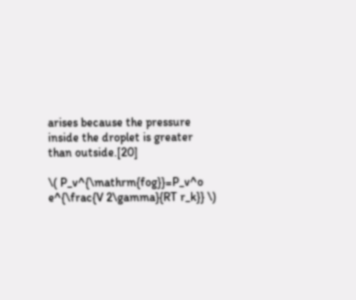arises because the pressure inside the droplet is greater than outside.[20]

\( P_v^{\mathrm{fog}}=P_v^o e^{\frac{V 2\gamma}{RT r_k}} \)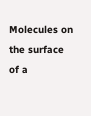Molecules on the surface of a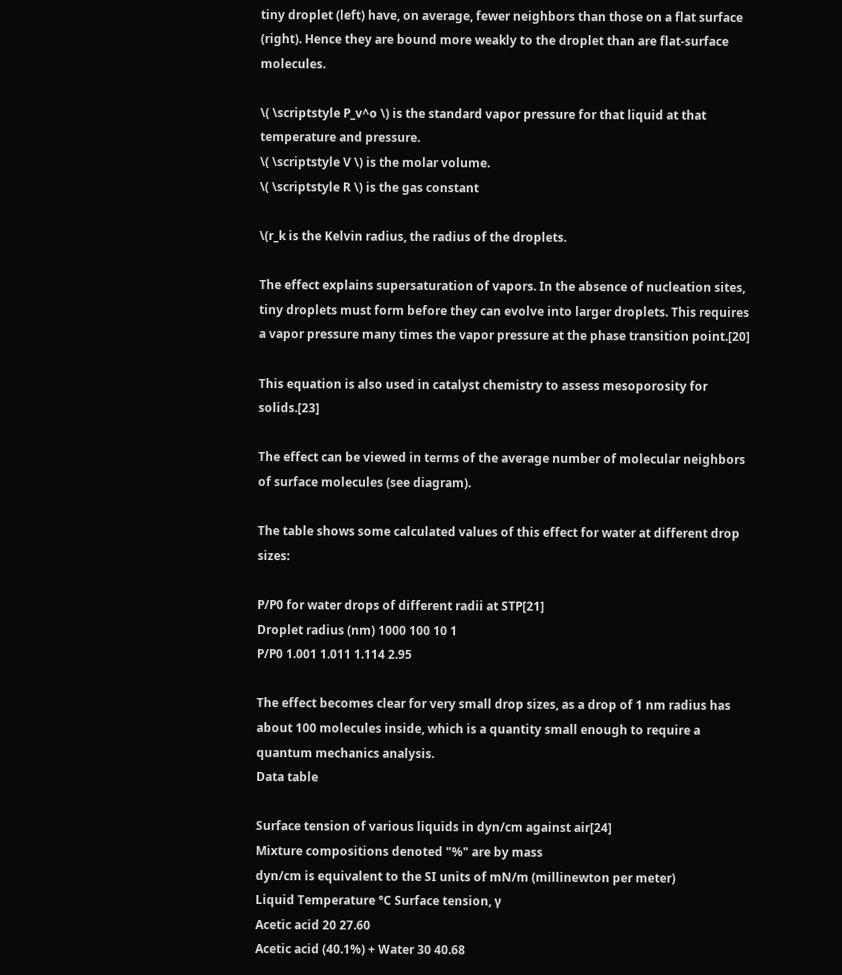tiny droplet (left) have, on average, fewer neighbors than those on a flat surface (right). Hence they are bound more weakly to the droplet than are flat-surface molecules.

\( \scriptstyle P_v^o \) is the standard vapor pressure for that liquid at that temperature and pressure.
\( \scriptstyle V \) is the molar volume.
\( \scriptstyle R \) is the gas constant

\(r_k is the Kelvin radius, the radius of the droplets.

The effect explains supersaturation of vapors. In the absence of nucleation sites, tiny droplets must form before they can evolve into larger droplets. This requires a vapor pressure many times the vapor pressure at the phase transition point.[20]

This equation is also used in catalyst chemistry to assess mesoporosity for solids.[23]

The effect can be viewed in terms of the average number of molecular neighbors of surface molecules (see diagram).

The table shows some calculated values of this effect for water at different drop sizes:

P/P0 for water drops of different radii at STP[21]
Droplet radius (nm) 1000 100 10 1
P/P0 1.001 1.011 1.114 2.95

The effect becomes clear for very small drop sizes, as a drop of 1 nm radius has about 100 molecules inside, which is a quantity small enough to require a quantum mechanics analysis.
Data table

Surface tension of various liquids in dyn/cm against air[24]
Mixture compositions denoted "%" are by mass
dyn/cm is equivalent to the SI units of mN/m (millinewton per meter)
Liquid Temperature °C Surface tension, γ
Acetic acid 20 27.60
Acetic acid (40.1%) + Water 30 40.68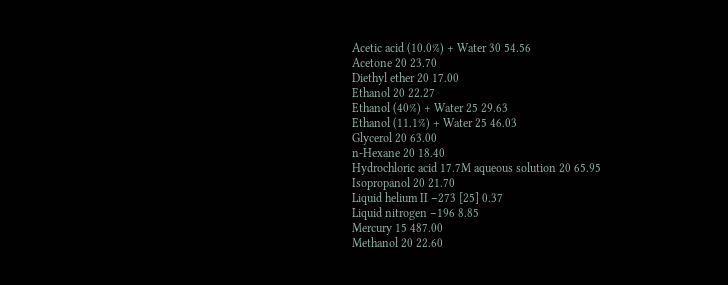Acetic acid (10.0%) + Water 30 54.56
Acetone 20 23.70
Diethyl ether 20 17.00
Ethanol 20 22.27
Ethanol (40%) + Water 25 29.63
Ethanol (11.1%) + Water 25 46.03
Glycerol 20 63.00
n-Hexane 20 18.40
Hydrochloric acid 17.7M aqueous solution 20 65.95
Isopropanol 20 21.70
Liquid helium II −273 [25] 0.37
Liquid nitrogen −196 8.85
Mercury 15 487.00
Methanol 20 22.60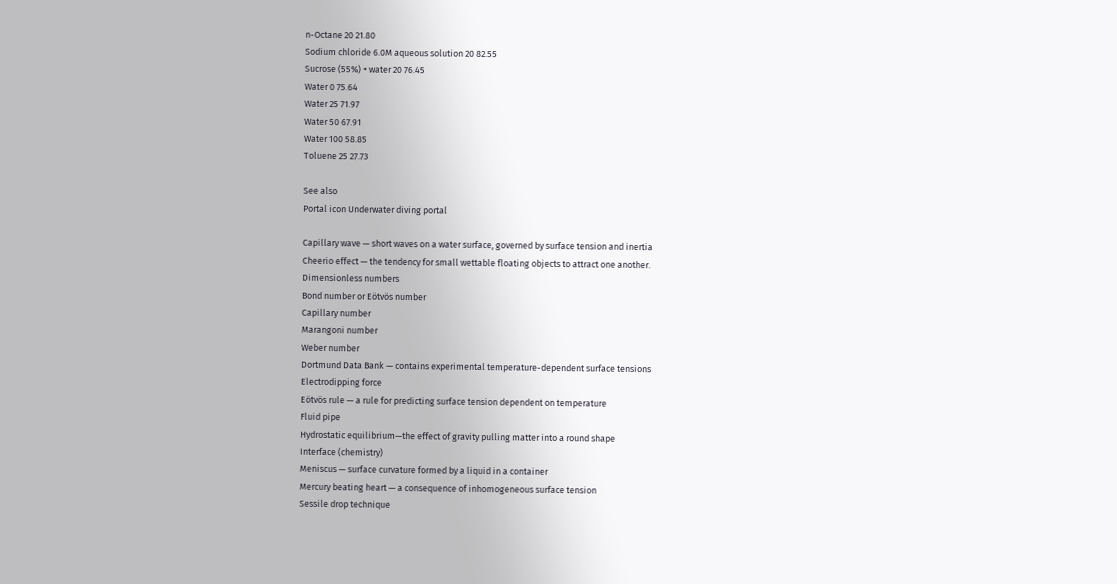n-Octane 20 21.80
Sodium chloride 6.0M aqueous solution 20 82.55
Sucrose (55%) + water 20 76.45
Water 0 75.64
Water 25 71.97
Water 50 67.91
Water 100 58.85
Toluene 25 27.73

See also
Portal icon Underwater diving portal

Capillary wave — short waves on a water surface, governed by surface tension and inertia
Cheerio effect — the tendency for small wettable floating objects to attract one another.
Dimensionless numbers
Bond number or Eötvös number
Capillary number
Marangoni number
Weber number
Dortmund Data Bank — contains experimental temperature-dependent surface tensions
Electrodipping force
Eötvös rule — a rule for predicting surface tension dependent on temperature
Fluid pipe
Hydrostatic equilibrium—the effect of gravity pulling matter into a round shape
Interface (chemistry)
Meniscus — surface curvature formed by a liquid in a container
Mercury beating heart — a consequence of inhomogeneous surface tension
Sessile drop technique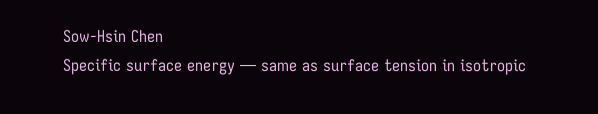Sow-Hsin Chen
Specific surface energy — same as surface tension in isotropic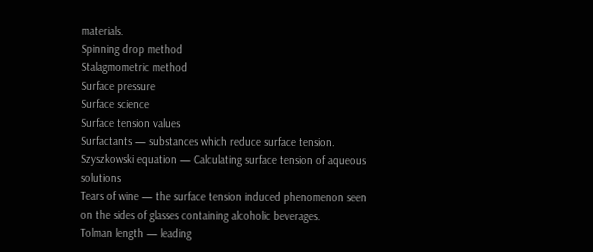materials.
Spinning drop method
Stalagmometric method
Surface pressure
Surface science
Surface tension values
Surfactants — substances which reduce surface tension.
Szyszkowski equation — Calculating surface tension of aqueous solutions
Tears of wine — the surface tension induced phenomenon seen on the sides of glasses containing alcoholic beverages.
Tolman length — leading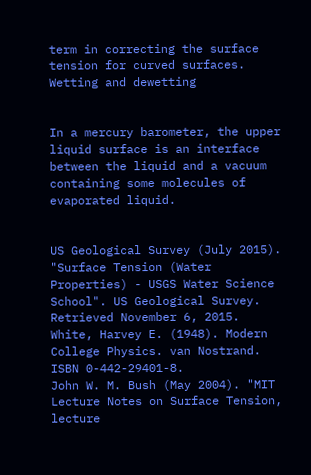term in correcting the surface tension for curved surfaces.
Wetting and dewetting


In a mercury barometer, the upper liquid surface is an interface between the liquid and a vacuum containing some molecules of evaporated liquid.


US Geological Survey (July 2015). "Surface Tension (Water Properties) - USGS Water Science School". US Geological Survey. Retrieved November 6, 2015.
White, Harvey E. (1948). Modern College Physics. van Nostrand. ISBN 0-442-29401-8.
John W. M. Bush (May 2004). "MIT Lecture Notes on Surface Tension, lecture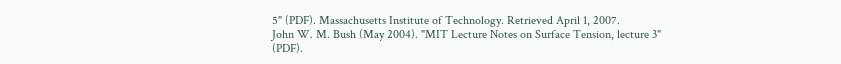5" (PDF). Massachusetts Institute of Technology. Retrieved April 1, 2007.
John W. M. Bush (May 2004). "MIT Lecture Notes on Surface Tension, lecture 3" (PDF).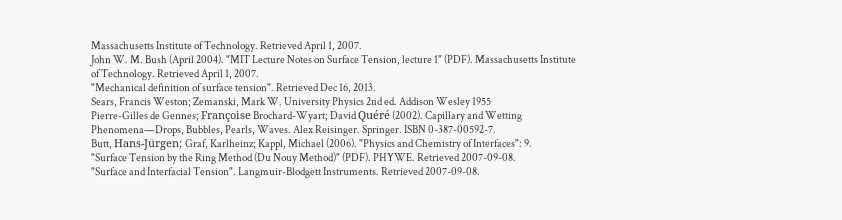Massachusetts Institute of Technology. Retrieved April 1, 2007.
John W. M. Bush (April 2004). "MIT Lecture Notes on Surface Tension, lecture 1" (PDF). Massachusetts Institute of Technology. Retrieved April 1, 2007.
"Mechanical definition of surface tension". Retrieved Dec 16, 2013.
Sears, Francis Weston; Zemanski, Mark W. University Physics 2nd ed. Addison Wesley 1955
Pierre-Gilles de Gennes; Françoise Brochard-Wyart; David Quéré (2002). Capillary and Wetting Phenomena—Drops, Bubbles, Pearls, Waves. Alex Reisinger. Springer. ISBN 0-387-00592-7.
Butt, Hans-Jürgen; Graf, Karlheinz; Kappl, Michael (2006). "Physics and Chemistry of Interfaces": 9.
"Surface Tension by the Ring Method (Du Nouy Method)" (PDF). PHYWE. Retrieved 2007-09-08.
"Surface and Interfacial Tension". Langmuir-Blodgett Instruments. Retrieved 2007-09-08.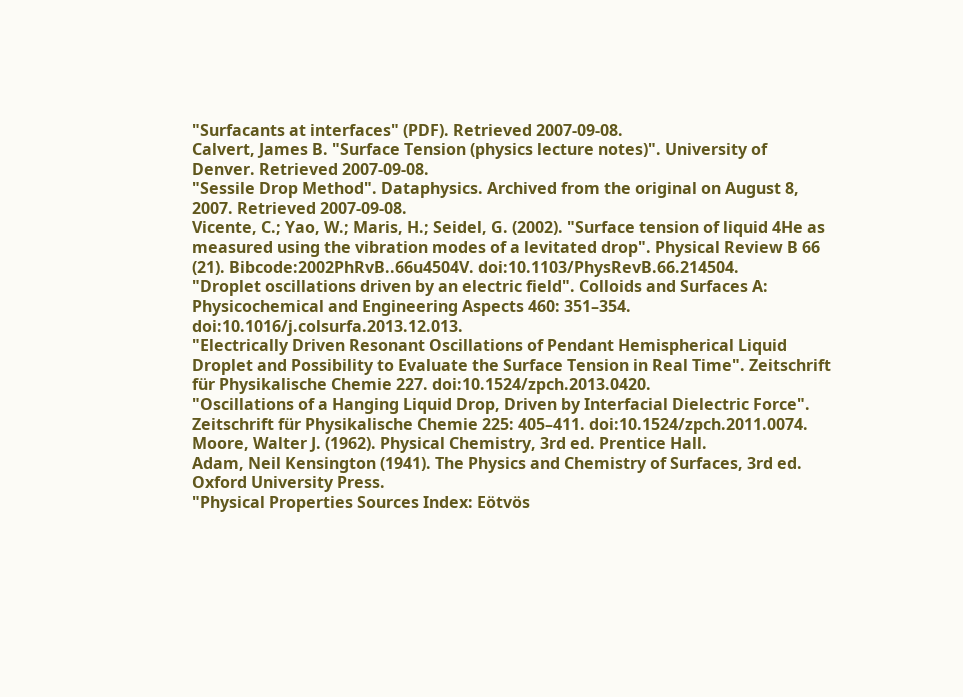"Surfacants at interfaces" (PDF). Retrieved 2007-09-08.
Calvert, James B. "Surface Tension (physics lecture notes)". University of Denver. Retrieved 2007-09-08.
"Sessile Drop Method". Dataphysics. Archived from the original on August 8, 2007. Retrieved 2007-09-08.
Vicente, C.; Yao, W.; Maris, H.; Seidel, G. (2002). "Surface tension of liquid 4He as measured using the vibration modes of a levitated drop". Physical Review B 66 (21). Bibcode:2002PhRvB..66u4504V. doi:10.1103/PhysRevB.66.214504.
"Droplet oscillations driven by an electric field". Colloids and Surfaces A: Physicochemical and Engineering Aspects 460: 351–354. doi:10.1016/j.colsurfa.2013.12.013.
"Electrically Driven Resonant Oscillations of Pendant Hemispherical Liquid Droplet and Possibility to Evaluate the Surface Tension in Real Time". Zeitschrift für Physikalische Chemie 227. doi:10.1524/zpch.2013.0420.
"Oscillations of a Hanging Liquid Drop, Driven by Interfacial Dielectric Force". Zeitschrift für Physikalische Chemie 225: 405–411. doi:10.1524/zpch.2011.0074.
Moore, Walter J. (1962). Physical Chemistry, 3rd ed. Prentice Hall.
Adam, Neil Kensington (1941). The Physics and Chemistry of Surfaces, 3rd ed. Oxford University Press.
"Physical Properties Sources Index: Eötvös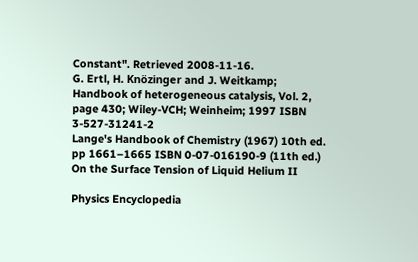Constant". Retrieved 2008-11-16.
G. Ertl, H. Knözinger and J. Weitkamp; Handbook of heterogeneous catalysis, Vol. 2, page 430; Wiley-VCH; Weinheim; 1997 ISBN 3-527-31241-2
Lange's Handbook of Chemistry (1967) 10th ed. pp 1661–1665 ISBN 0-07-016190-9 (11th ed.)
On the Surface Tension of Liquid Helium II

Physics Encyclopedia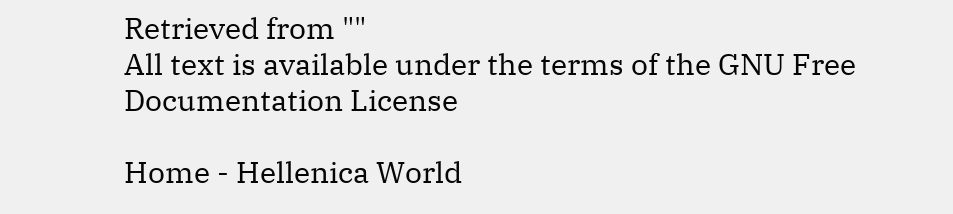Retrieved from ""
All text is available under the terms of the GNU Free Documentation License

Home - Hellenica World